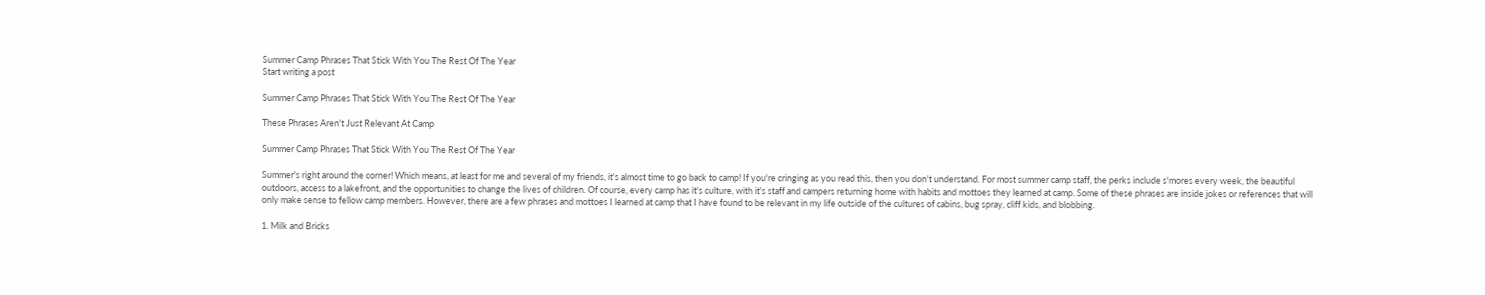Summer Camp Phrases That Stick With You The Rest Of The Year
Start writing a post

Summer Camp Phrases That Stick With You The Rest Of The Year

These Phrases Aren't Just Relevant At Camp

Summer Camp Phrases That Stick With You The Rest Of The Year

Summer's right around the corner! Which means, at least for me and several of my friends, it's almost time to go back to camp! If you're cringing as you read this, then you don't understand. For most summer camp staff, the perks include s'mores every week, the beautiful outdoors, access to a lakefront, and the opportunities to change the lives of children. Of course, every camp has it's culture, with it's staff and campers returning home with habits and mottoes they learned at camp. Some of these phrases are inside jokes or references that will only make sense to fellow camp members. However, there are a few phrases and mottoes I learned at camp that I have found to be relevant in my life outside of the cultures of cabins, bug spray, cliff kids, and blobbing.

1. Milk and Bricks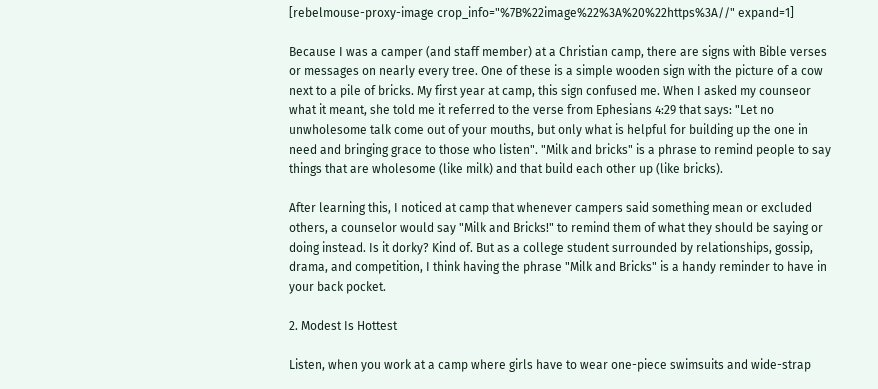[rebelmouse-proxy-image crop_info="%7B%22image%22%3A%20%22https%3A//" expand=1]

Because I was a camper (and staff member) at a Christian camp, there are signs with Bible verses or messages on nearly every tree. One of these is a simple wooden sign with the picture of a cow next to a pile of bricks. My first year at camp, this sign confused me. When I asked my counseor what it meant, she told me it referred to the verse from Ephesians 4:29 that says: "Let no unwholesome talk come out of your mouths, but only what is helpful for building up the one in need and bringing grace to those who listen". "Milk and bricks" is a phrase to remind people to say things that are wholesome (like milk) and that build each other up (like bricks).

After learning this, I noticed at camp that whenever campers said something mean or excluded others, a counselor would say "Milk and Bricks!" to remind them of what they should be saying or doing instead. Is it dorky? Kind of. But as a college student surrounded by relationships, gossip, drama, and competition, I think having the phrase "Milk and Bricks" is a handy reminder to have in your back pocket.

2. Modest Is Hottest

Listen, when you work at a camp where girls have to wear one-piece swimsuits and wide-strap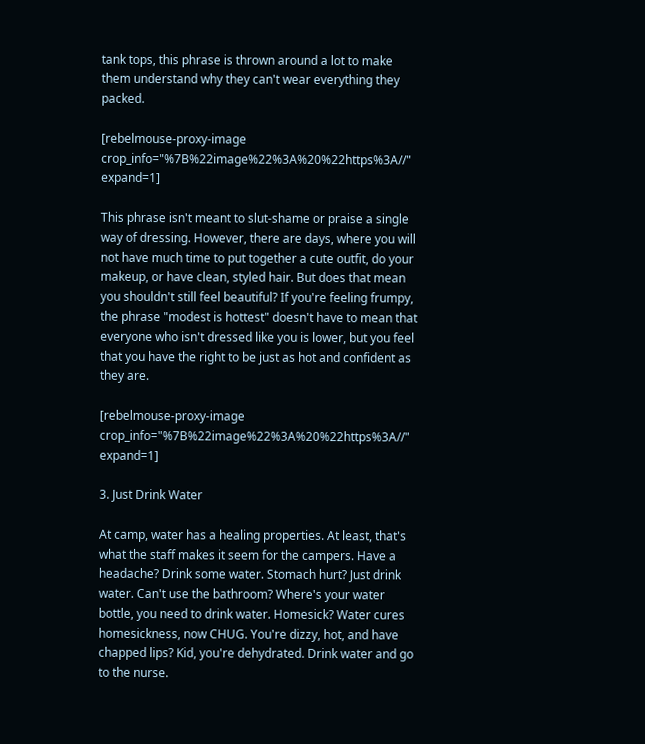tank tops, this phrase is thrown around a lot to make them understand why they can't wear everything they packed.

[rebelmouse-proxy-image crop_info="%7B%22image%22%3A%20%22https%3A//" expand=1]

This phrase isn't meant to slut-shame or praise a single way of dressing. However, there are days, where you will not have much time to put together a cute outfit, do your makeup, or have clean, styled hair. But does that mean you shouldn't still feel beautiful? If you're feeling frumpy, the phrase "modest is hottest" doesn't have to mean that everyone who isn't dressed like you is lower, but you feel that you have the right to be just as hot and confident as they are.

[rebelmouse-proxy-image crop_info="%7B%22image%22%3A%20%22https%3A//" expand=1]

3. Just Drink Water

At camp, water has a healing properties. At least, that's what the staff makes it seem for the campers. Have a headache? Drink some water. Stomach hurt? Just drink water. Can't use the bathroom? Where's your water bottle, you need to drink water. Homesick? Water cures homesickness, now CHUG. You're dizzy, hot, and have chapped lips? Kid, you're dehydrated. Drink water and go to the nurse.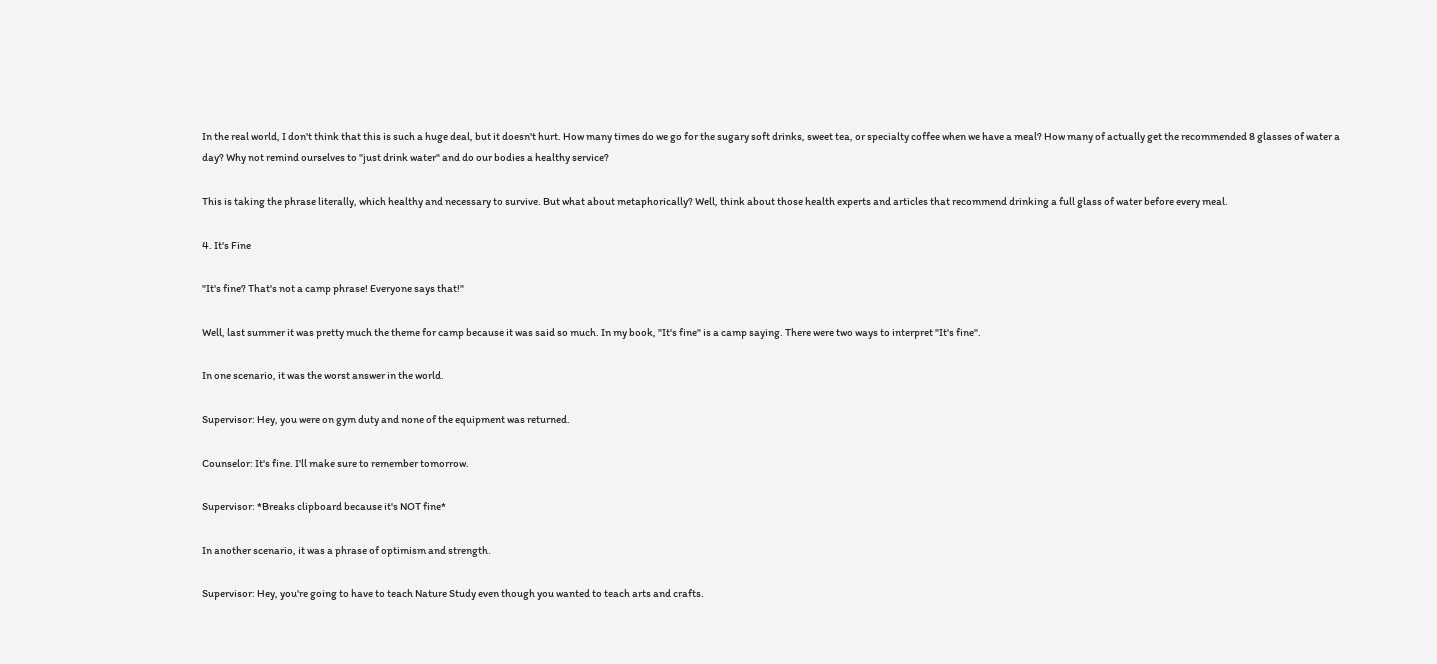In the real world, I don't think that this is such a huge deal, but it doesn't hurt. How many times do we go for the sugary soft drinks, sweet tea, or specialty coffee when we have a meal? How many of actually get the recommended 8 glasses of water a day? Why not remind ourselves to "just drink water" and do our bodies a healthy service?

This is taking the phrase literally, which healthy and necessary to survive. But what about metaphorically? Well, think about those health experts and articles that recommend drinking a full glass of water before every meal.

4. It's Fine

"It's fine? That's not a camp phrase! Everyone says that!"

Well, last summer it was pretty much the theme for camp because it was said so much. In my book, "It's fine" is a camp saying. There were two ways to interpret "It's fine".

In one scenario, it was the worst answer in the world.

Supervisor: Hey, you were on gym duty and none of the equipment was returned.

Counselor: It's fine. I'll make sure to remember tomorrow.

Supervisor: *Breaks clipboard because it's NOT fine*

In another scenario, it was a phrase of optimism and strength.

Supervisor: Hey, you're going to have to teach Nature Study even though you wanted to teach arts and crafts.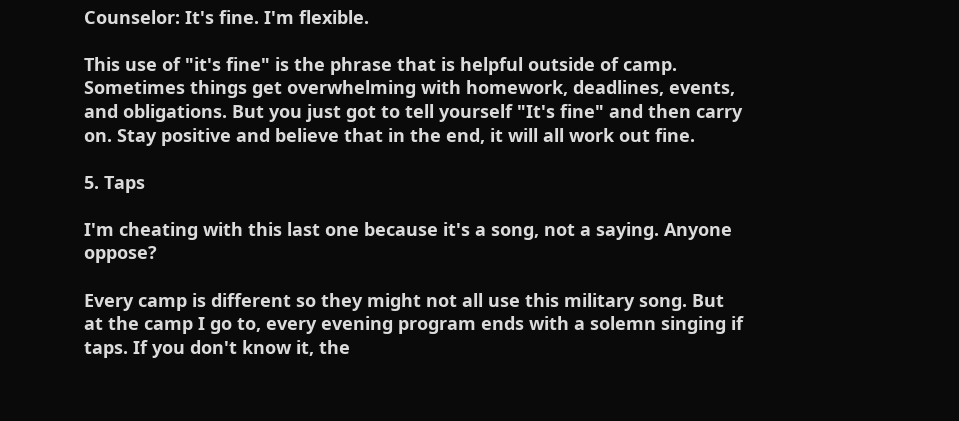Counselor: It's fine. I'm flexible.

This use of "it's fine" is the phrase that is helpful outside of camp. Sometimes things get overwhelming with homework, deadlines, events, and obligations. But you just got to tell yourself "It's fine" and then carry on. Stay positive and believe that in the end, it will all work out fine.

5. Taps

I'm cheating with this last one because it's a song, not a saying. Anyone oppose?

Every camp is different so they might not all use this military song. But at the camp I go to, every evening program ends with a solemn singing if taps. If you don't know it, the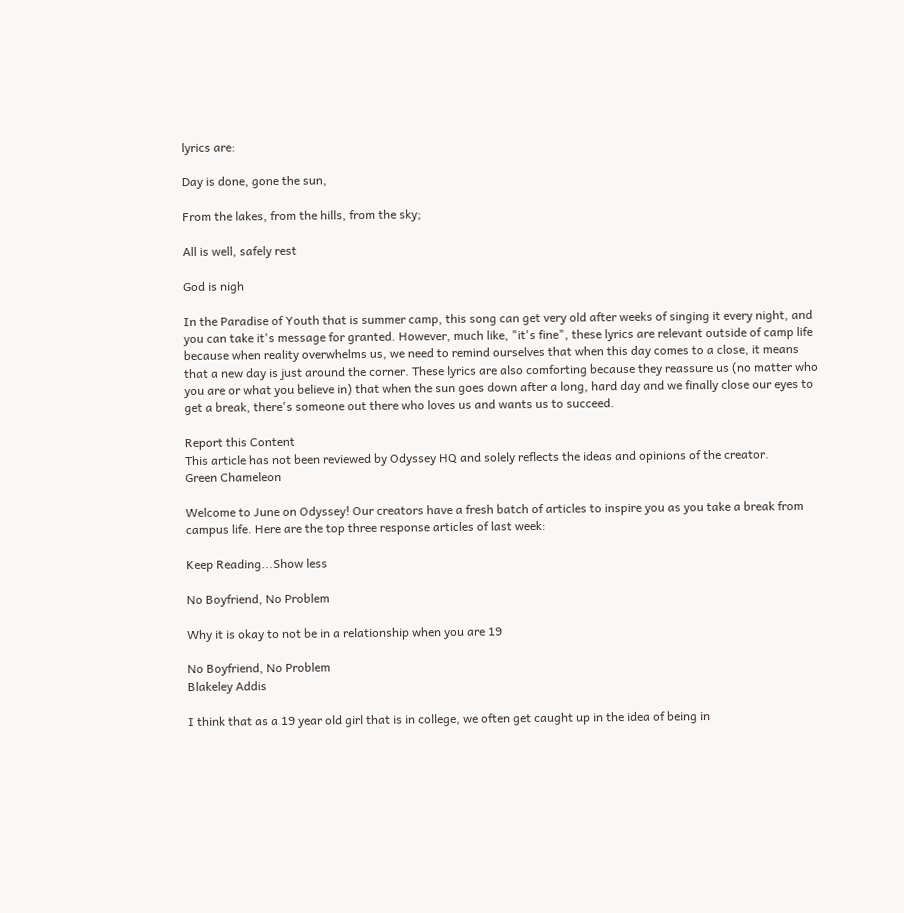lyrics are:

Day is done, gone the sun,

From the lakes, from the hills, from the sky;

All is well, safely rest

God is nigh

In the Paradise of Youth that is summer camp, this song can get very old after weeks of singing it every night, and you can take it's message for granted. However, much like, "it's fine", these lyrics are relevant outside of camp life because when reality overwhelms us, we need to remind ourselves that when this day comes to a close, it means that a new day is just around the corner. These lyrics are also comforting because they reassure us (no matter who you are or what you believe in) that when the sun goes down after a long, hard day and we finally close our eyes to get a break, there's someone out there who loves us and wants us to succeed.

Report this Content
This article has not been reviewed by Odyssey HQ and solely reflects the ideas and opinions of the creator.
Green Chameleon

Welcome to June on Odyssey! Our creators have a fresh batch of articles to inspire you as you take a break from campus life. Here are the top three response articles of last week:

Keep Reading...Show less

No Boyfriend, No Problem

Why it is okay to not be in a relationship when you are 19

No Boyfriend, No Problem
Blakeley Addis

I think that as a 19 year old girl that is in college, we often get caught up in the idea of being in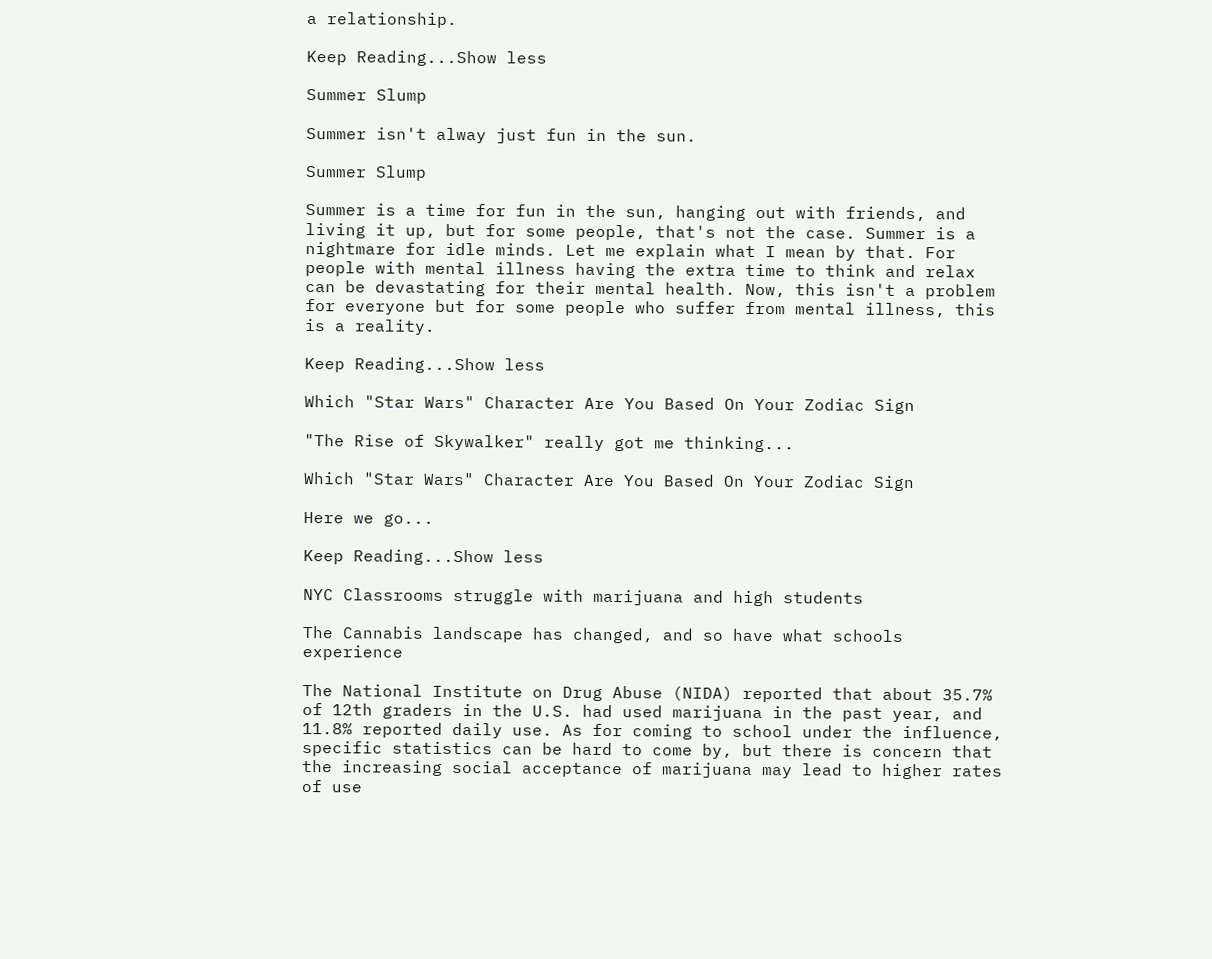a relationship.

Keep Reading...Show less

Summer Slump

Summer isn't alway just fun in the sun.

Summer Slump

Summer is a time for fun in the sun, hanging out with friends, and living it up, but for some people, that's not the case. Summer is a nightmare for idle minds. Let me explain what I mean by that. For people with mental illness having the extra time to think and relax can be devastating for their mental health. Now, this isn't a problem for everyone but for some people who suffer from mental illness, this is a reality.

Keep Reading...Show less

Which "Star Wars" Character Are You Based On Your Zodiac Sign

"The Rise of Skywalker" really got me thinking...

Which "Star Wars" Character Are You Based On Your Zodiac Sign

Here we go...

Keep Reading...Show less

NYC Classrooms struggle with marijuana and high students

The Cannabis landscape has changed, and so have what schools experience

The National Institute on Drug Abuse (NIDA) reported that about 35.7% of 12th graders in the U.S. had used marijuana in the past year, and 11.8% reported daily use. As for coming to school under the influence, specific statistics can be hard to come by, but there is concern that the increasing social acceptance of marijuana may lead to higher rates of use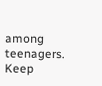among teenagers.
Keep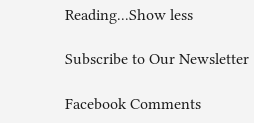Reading...Show less

Subscribe to Our Newsletter

Facebook Comments